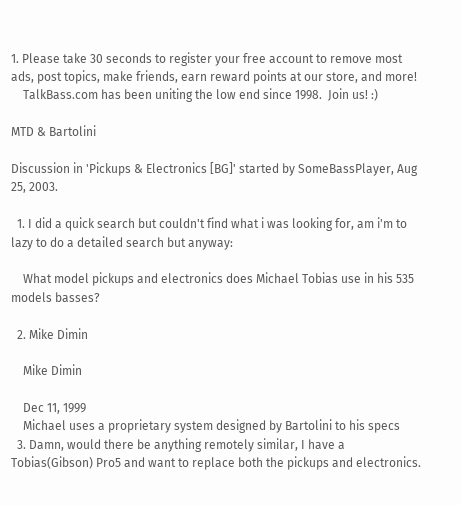1. Please take 30 seconds to register your free account to remove most ads, post topics, make friends, earn reward points at our store, and more!
    TalkBass.com has been uniting the low end since 1998.  Join us! :)

MTD & Bartolini

Discussion in 'Pickups & Electronics [BG]' started by SomeBassPlayer, Aug 25, 2003.

  1. I did a quick search but couldn't find what i was looking for, am i'm to lazy to do a detailed search but anyway:

    What model pickups and electronics does Michael Tobias use in his 535 models basses?

  2. Mike Dimin

    Mike Dimin

    Dec 11, 1999
    Michael uses a proprietary system designed by Bartolini to his specs
  3. Damn, would there be anything remotely similar, I have a Tobias(Gibson) Pro5 and want to replace both the pickups and electronics.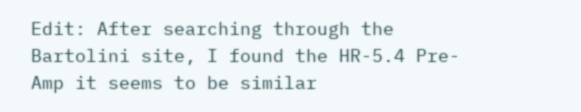Edit: After searching through the Bartolini site, I found the HR-5.4 Pre-Amp it seems to be similar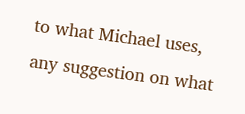to what Michael uses, any suggestion on what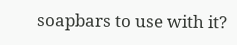soapbars to use with it?